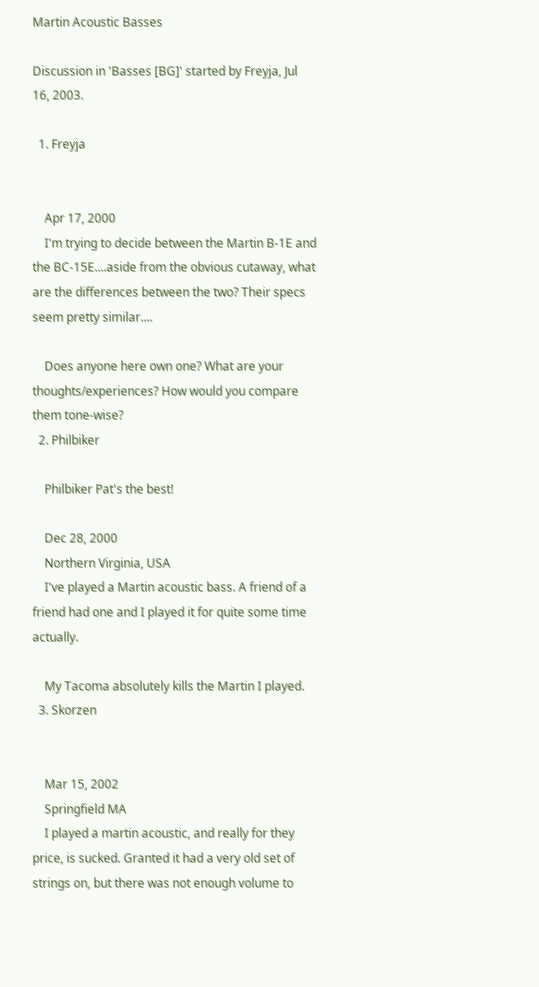Martin Acoustic Basses

Discussion in 'Basses [BG]' started by Freyja, Jul 16, 2003.

  1. Freyja


    Apr 17, 2000
    I'm trying to decide between the Martin B-1E and the BC-15E....aside from the obvious cutaway, what are the differences between the two? Their specs seem pretty similar....

    Does anyone here own one? What are your thoughts/experiences? How would you compare them tone-wise?
  2. Philbiker

    Philbiker Pat's the best!

    Dec 28, 2000
    Northern Virginia, USA
    I've played a Martin acoustic bass. A friend of a friend had one and I played it for quite some time actually.

    My Tacoma absolutely kills the Martin I played.
  3. Skorzen


    Mar 15, 2002
    Springfield MA
    I played a martin acoustic, and really for they price, is sucked. Granted it had a very old set of strings on, but there was not enough volume to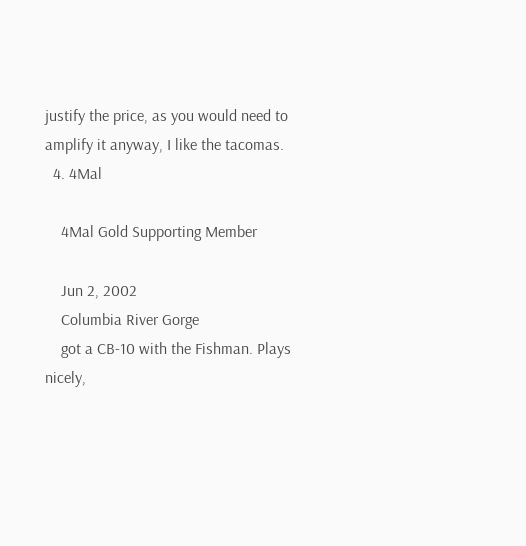justify the price, as you would need to amplify it anyway, I like the tacomas.
  4. 4Mal

    4Mal Gold Supporting Member

    Jun 2, 2002
    Columbia River Gorge
    got a CB-10 with the Fishman. Plays nicely,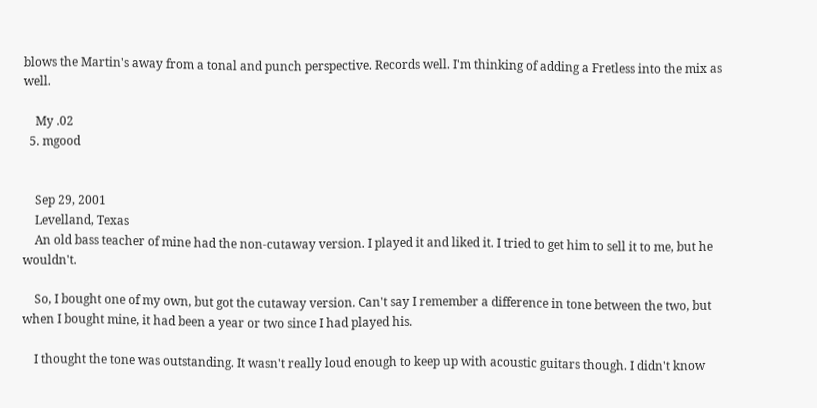blows the Martin's away from a tonal and punch perspective. Records well. I'm thinking of adding a Fretless into the mix as well.

    My .02
  5. mgood


    Sep 29, 2001
    Levelland, Texas
    An old bass teacher of mine had the non-cutaway version. I played it and liked it. I tried to get him to sell it to me, but he wouldn't.

    So, I bought one of my own, but got the cutaway version. Can't say I remember a difference in tone between the two, but when I bought mine, it had been a year or two since I had played his.

    I thought the tone was outstanding. It wasn't really loud enough to keep up with acoustic guitars though. I didn't know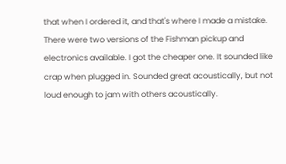that when I ordered it, and that's where I made a mistake. There were two versions of the Fishman pickup and electronics available. I got the cheaper one. It sounded like crap when plugged in. Sounded great acoustically, but not loud enough to jam with others acoustically.